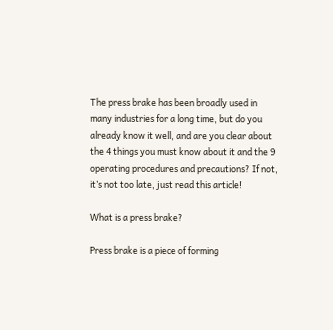The press brake has been broadly used in many industries for a long time, but do you already know it well, and are you clear about the 4 things you must know about it and the 9 operating procedures and precautions? If not, it’s not too late, just read this article!

What is a press brake?

Press brake is a piece of forming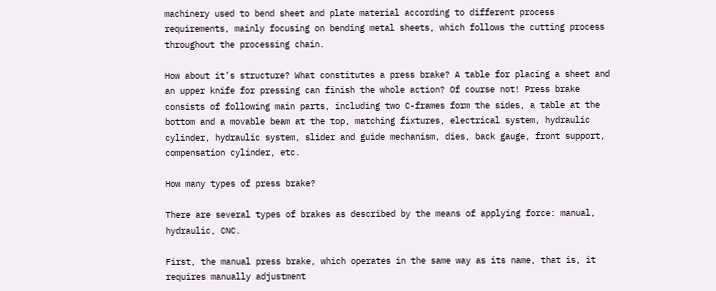machinery used to bend sheet and plate material according to different process requirements, mainly focusing on bending metal sheets, which follows the cutting process throughout the processing chain.

How about it’s structure? What constitutes a press brake? A table for placing a sheet and an upper knife for pressing can finish the whole action? Of course not! Press brake consists of following main parts, including two C-frames form the sides, a table at the bottom and a movable beam at the top, matching fixtures, electrical system, hydraulic cylinder, hydraulic system, slider and guide mechanism, dies, back gauge, front support, compensation cylinder, etc.

How many types of press brake?

There are several types of brakes as described by the means of applying force: manual, hydraulic, CNC.

First, the manual press brake, which operates in the same way as its name, that is, it requires manually adjustment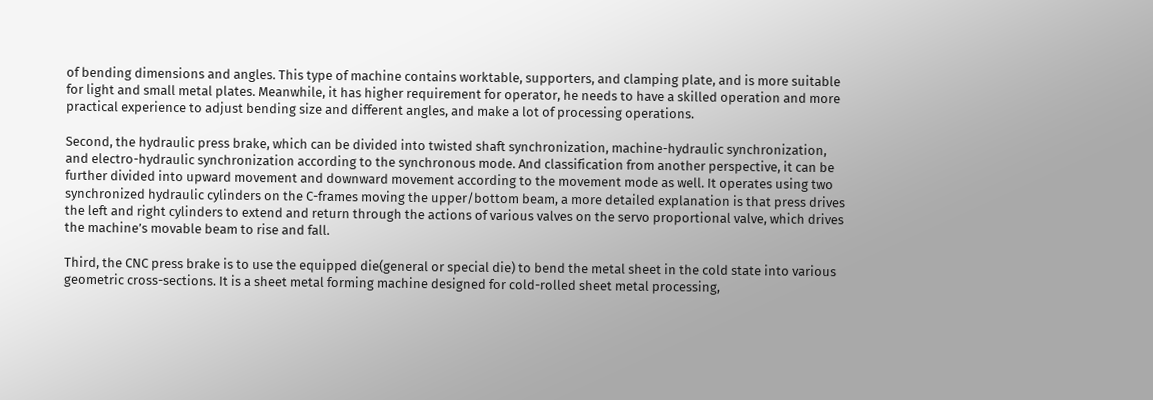of bending dimensions and angles. This type of machine contains worktable, supporters, and clamping plate, and is more suitable for light and small metal plates. Meanwhile, it has higher requirement for operator, he needs to have a skilled operation and more practical experience to adjust bending size and different angles, and make a lot of processing operations.

Second, the hydraulic press brake, which can be divided into twisted shaft synchronization, machine-hydraulic synchronization, and electro-hydraulic synchronization according to the synchronous mode. And classification from another perspective, it can be further divided into upward movement and downward movement according to the movement mode as well. It operates using two synchronized hydraulic cylinders on the C-frames moving the upper/bottom beam, a more detailed explanation is that press drives the left and right cylinders to extend and return through the actions of various valves on the servo proportional valve, which drives the machine’s movable beam to rise and fall.

Third, the CNC press brake is to use the equipped die(general or special die) to bend the metal sheet in the cold state into various geometric cross-sections. It is a sheet metal forming machine designed for cold-rolled sheet metal processing,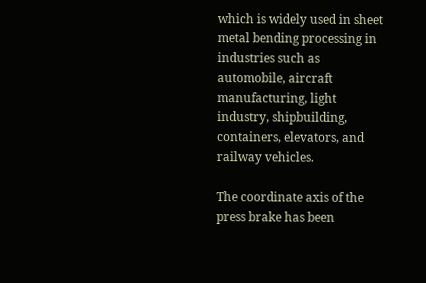which is widely used in sheet metal bending processing in industries such as automobile, aircraft manufacturing, light industry, shipbuilding, containers, elevators, and railway vehicles.

The coordinate axis of the press brake has been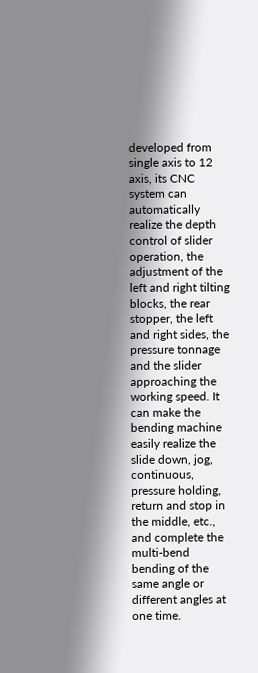developed from single axis to 12 axis, its CNC system can automatically realize the depth control of slider operation, the adjustment of the left and right tilting blocks, the rear stopper, the left and right sides, the pressure tonnage and the slider approaching the working speed. It can make the bending machine easily realize the slide down, jog, continuous, pressure holding, return and stop in the middle, etc., and complete the multi-bend bending of the same angle or different angles at one time.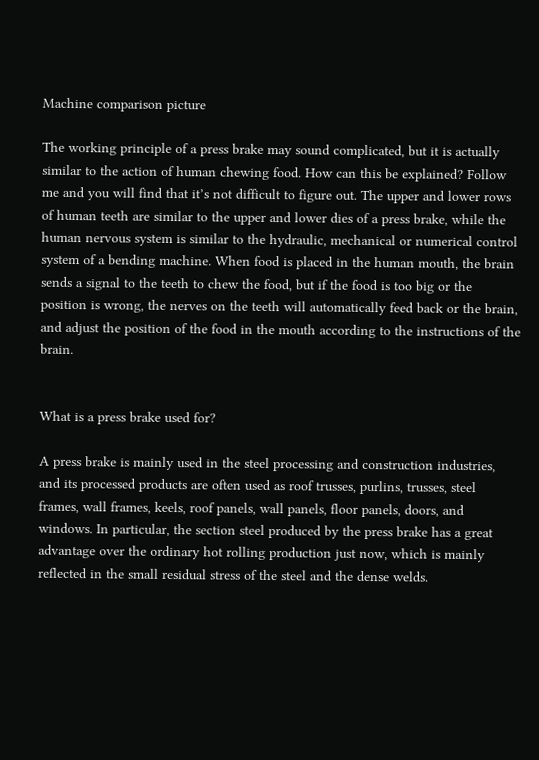Machine comparison picture

The working principle of a press brake may sound complicated, but it is actually similar to the action of human chewing food. How can this be explained? Follow me and you will find that it’s not difficult to figure out. The upper and lower rows of human teeth are similar to the upper and lower dies of a press brake, while the human nervous system is similar to the hydraulic, mechanical or numerical control system of a bending machine. When food is placed in the human mouth, the brain sends a signal to the teeth to chew the food, but if the food is too big or the position is wrong, the nerves on the teeth will automatically feed back or the brain, and adjust the position of the food in the mouth according to the instructions of the brain.


What is a press brake used for?

A press brake is mainly used in the steel processing and construction industries, and its processed products are often used as roof trusses, purlins, trusses, steel frames, wall frames, keels, roof panels, wall panels, floor panels, doors, and windows. In particular, the section steel produced by the press brake has a great advantage over the ordinary hot rolling production just now, which is mainly reflected in the small residual stress of the steel and the dense welds.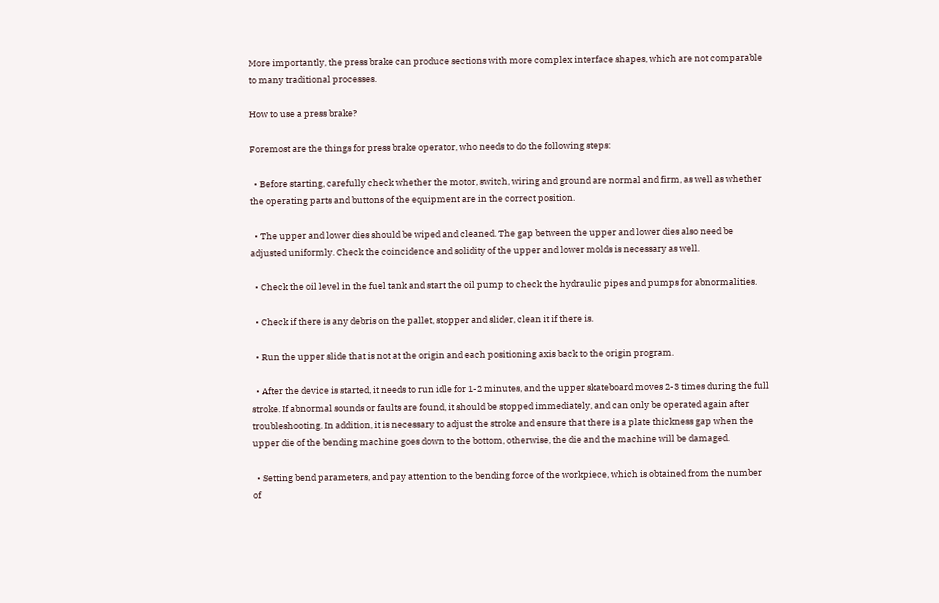More importantly, the press brake can produce sections with more complex interface shapes, which are not comparable to many traditional processes.

How to use a press brake?

Foremost are the things for press brake operator, who needs to do the following steps:

  • Before starting, carefully check whether the motor, switch, wiring and ground are normal and firm, as well as whether the operating parts and buttons of the equipment are in the correct position.

  • The upper and lower dies should be wiped and cleaned. The gap between the upper and lower dies also need be adjusted uniformly. Check the coincidence and solidity of the upper and lower molds is necessary as well.

  • Check the oil level in the fuel tank and start the oil pump to check the hydraulic pipes and pumps for abnormalities.

  • Check if there is any debris on the pallet, stopper and slider, clean it if there is.

  • Run the upper slide that is not at the origin and each positioning axis back to the origin program.

  • After the device is started, it needs to run idle for 1-2 minutes, and the upper skateboard moves 2-3 times during the full stroke. If abnormal sounds or faults are found, it should be stopped immediately, and can only be operated again after troubleshooting. In addition, it is necessary to adjust the stroke and ensure that there is a plate thickness gap when the upper die of the bending machine goes down to the bottom, otherwise, the die and the machine will be damaged.

  • Setting bend parameters, and pay attention to the bending force of the workpiece, which is obtained from the number of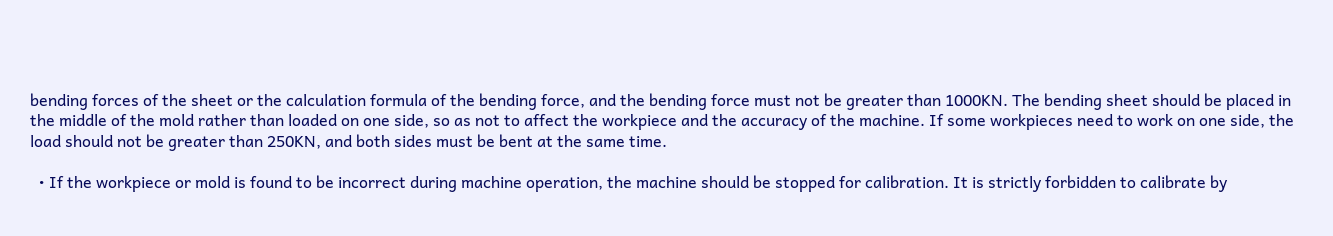bending forces of the sheet or the calculation formula of the bending force, and the bending force must not be greater than 1000KN. The bending sheet should be placed in the middle of the mold rather than loaded on one side, so as not to affect the workpiece and the accuracy of the machine. If some workpieces need to work on one side, the load should not be greater than 250KN, and both sides must be bent at the same time.

  • If the workpiece or mold is found to be incorrect during machine operation, the machine should be stopped for calibration. It is strictly forbidden to calibrate by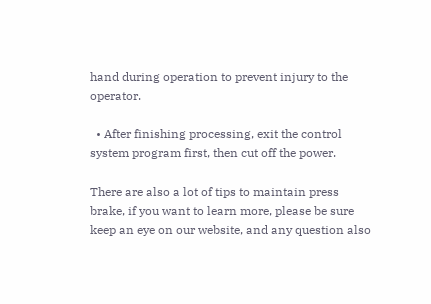hand during operation to prevent injury to the operator.

  • After finishing processing, exit the control system program first, then cut off the power.

There are also a lot of tips to maintain press brake, if you want to learn more, please be sure keep an eye on our website, and any question also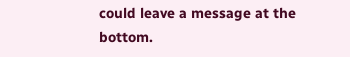could leave a message at the bottom.